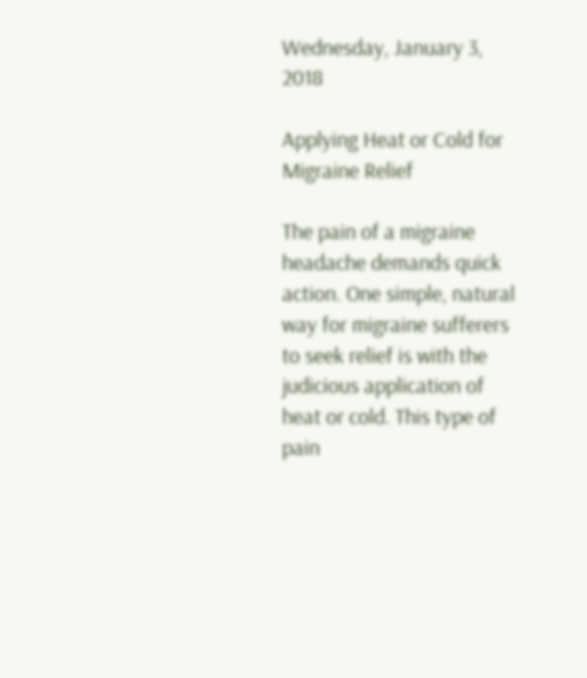Wednesday, January 3, 2018

Applying Heat or Cold for Migraine Relief

The pain of a migraine headache demands quick action. One simple, natural way for migraine sufferers to seek relief is with the judicious application of heat or cold. This type of pain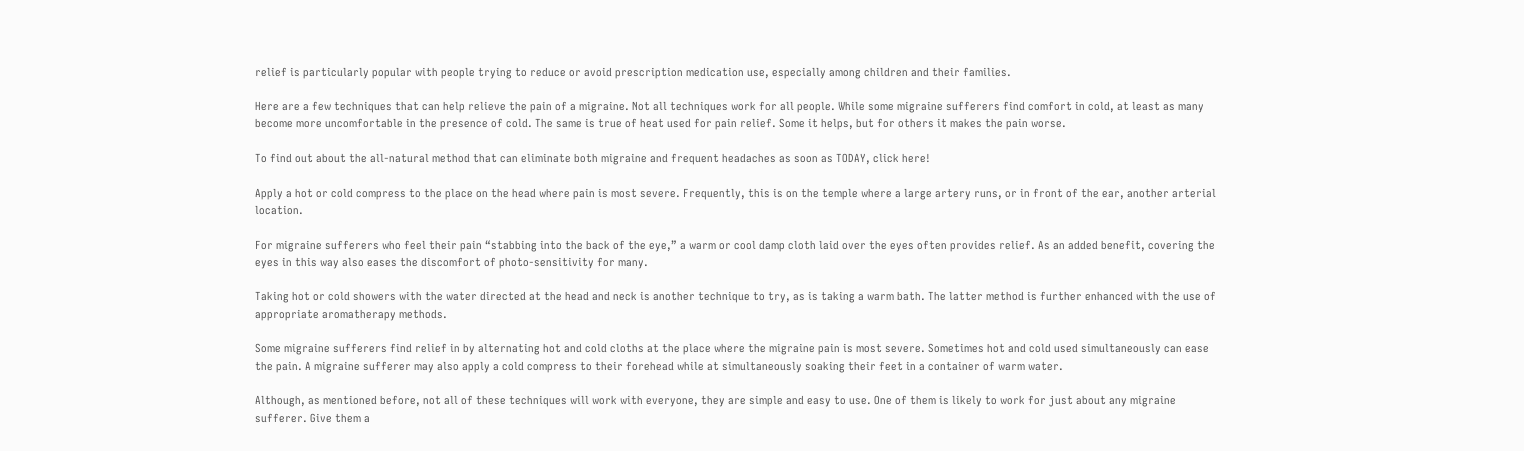relief is particularly popular with people trying to reduce or avoid prescription medication use, especially among children and their families.

Here are a few techniques that can help relieve the pain of a migraine. Not all techniques work for all people. While some migraine sufferers find comfort in cold, at least as many become more uncomfortable in the presence of cold. The same is true of heat used for pain relief. Some it helps, but for others it makes the pain worse.

To find out about the all-natural method that can eliminate both migraine and frequent headaches as soon as TODAY, click here!

Apply a hot or cold compress to the place on the head where pain is most severe. Frequently, this is on the temple where a large artery runs, or in front of the ear, another arterial location.

For migraine sufferers who feel their pain “stabbing into the back of the eye,” a warm or cool damp cloth laid over the eyes often provides relief. As an added benefit, covering the eyes in this way also eases the discomfort of photo-sensitivity for many.

Taking hot or cold showers with the water directed at the head and neck is another technique to try, as is taking a warm bath. The latter method is further enhanced with the use of appropriate aromatherapy methods.

Some migraine sufferers find relief in by alternating hot and cold cloths at the place where the migraine pain is most severe. Sometimes hot and cold used simultaneously can ease the pain. A migraine sufferer may also apply a cold compress to their forehead while at simultaneously soaking their feet in a container of warm water.

Although, as mentioned before, not all of these techniques will work with everyone, they are simple and easy to use. One of them is likely to work for just about any migraine sufferer. Give them a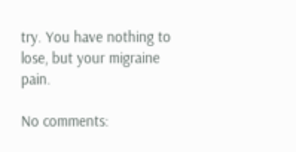try. You have nothing to lose, but your migraine pain.

No comments: